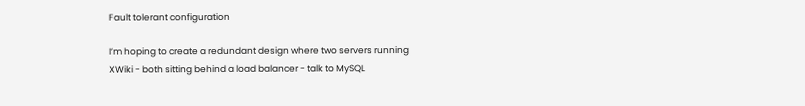Fault tolerant configuration

I’m hoping to create a redundant design where two servers running XWiki - both sitting behind a load balancer - talk to MySQL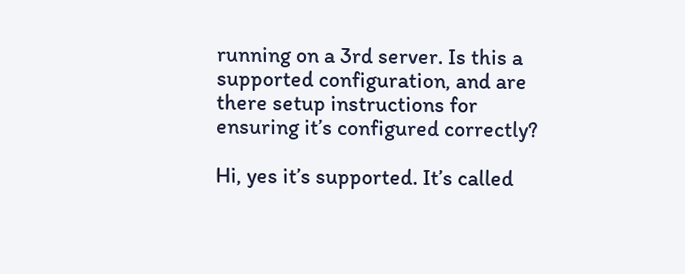running on a 3rd server. Is this a supported configuration, and are there setup instructions for ensuring it’s configured correctly?

Hi, yes it’s supported. It’s called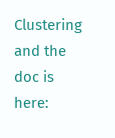Clustering and the doc is here: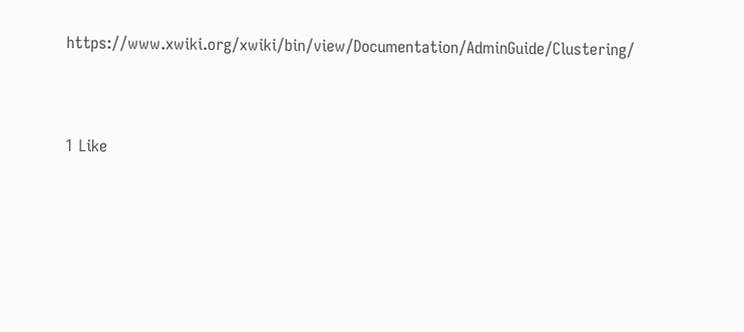https://www.xwiki.org/xwiki/bin/view/Documentation/AdminGuide/Clustering/


1 Like